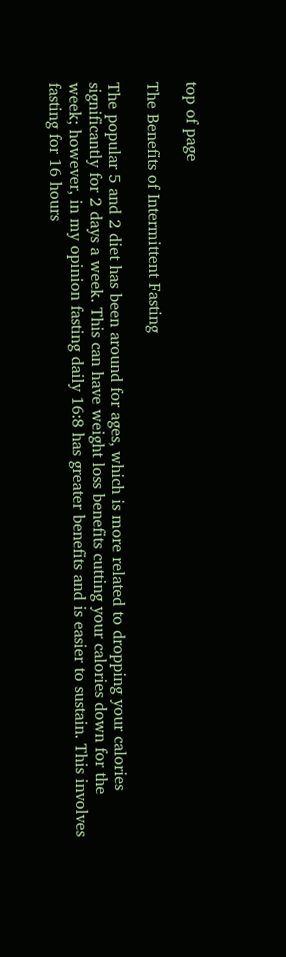top of page

The Benefits of Intermittent Fasting

The popular 5 and 2 diet has been around for ages, which is more related to dropping your calories significantly for 2 days a week. This can have weight loss benefits cutting your calories down for the week; however, in my opinion fasting daily 16:8 has greater benefits and is easier to sustain. This involves fasting for 16 hours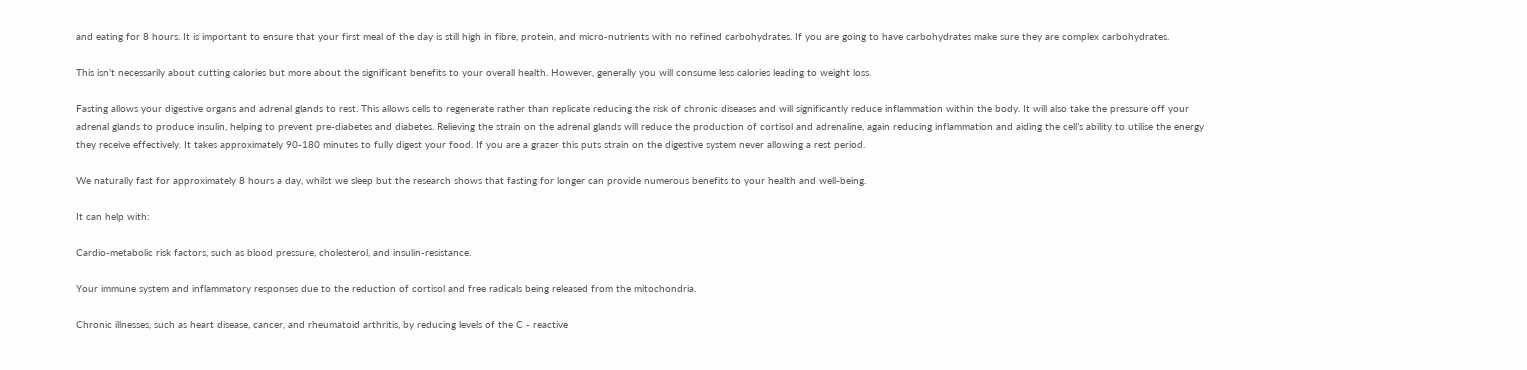and eating for 8 hours. It is important to ensure that your first meal of the day is still high in fibre, protein, and micro-nutrients with no refined carbohydrates. If you are going to have carbohydrates make sure they are complex carbohydrates.

This isn’t necessarily about cutting calories but more about the significant benefits to your overall health. However, generally you will consume less calories leading to weight loss.

Fasting allows your digestive organs and adrenal glands to rest. This allows cells to regenerate rather than replicate reducing the risk of chronic diseases and will significantly reduce inflammation within the body. It will also take the pressure off your adrenal glands to produce insulin, helping to prevent pre-diabetes and diabetes. Relieving the strain on the adrenal glands will reduce the production of cortisol and adrenaline, again reducing inflammation and aiding the cell’s ability to utilise the energy they receive effectively. It takes approximately 90-180 minutes to fully digest your food. If you are a grazer this puts strain on the digestive system never allowing a rest period.

We naturally fast for approximately 8 hours a day, whilst we sleep but the research shows that fasting for longer can provide numerous benefits to your health and well-being.

It can help with:

Cardio-metabolic risk factors, such as blood pressure, cholesterol, and insulin-resistance.

Your immune system and inflammatory responses due to the reduction of cortisol and free radicals being released from the mitochondria.

Chronic illnesses, such as heart disease, cancer, and rheumatoid arthritis, by reducing levels of the C - reactive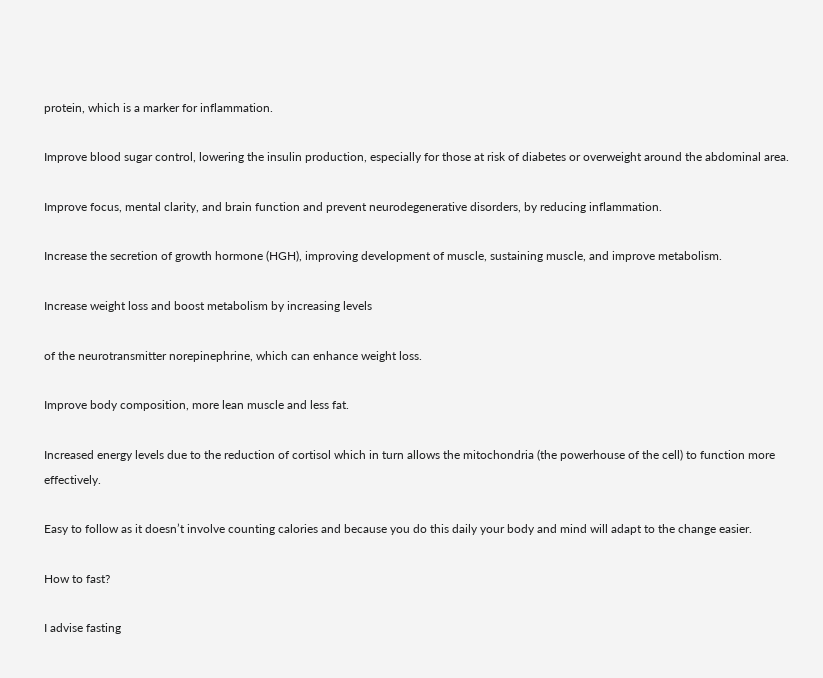protein, which is a marker for inflammation.

Improve blood sugar control, lowering the insulin production, especially for those at risk of diabetes or overweight around the abdominal area.

Improve focus, mental clarity, and brain function and prevent neurodegenerative disorders, by reducing inflammation.

Increase the secretion of growth hormone (HGH), improving development of muscle, sustaining muscle, and improve metabolism.

Increase weight loss and boost metabolism by increasing levels

of the neurotransmitter norepinephrine, which can enhance weight loss.

Improve body composition, more lean muscle and less fat.

Increased energy levels due to the reduction of cortisol which in turn allows the mitochondria (the powerhouse of the cell) to function more effectively.

Easy to follow as it doesn’t involve counting calories and because you do this daily your body and mind will adapt to the change easier.

How to fast?

I advise fasting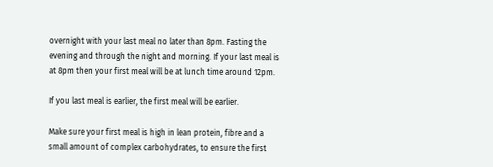overnight with your last meal no later than 8pm. Fasting the evening and through the night and morning. If your last meal is at 8pm then your first meal will be at lunch time around 12pm.

If you last meal is earlier, the first meal will be earlier.

Make sure your first meal is high in lean protein, fibre and a small amount of complex carbohydrates, to ensure the first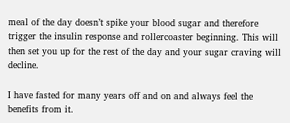meal of the day doesn’t spike your blood sugar and therefore trigger the insulin response and rollercoaster beginning. This will then set you up for the rest of the day and your sugar craving will decline.

I have fasted for many years off and on and always feel the benefits from it.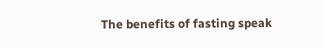The benefits of fasting speak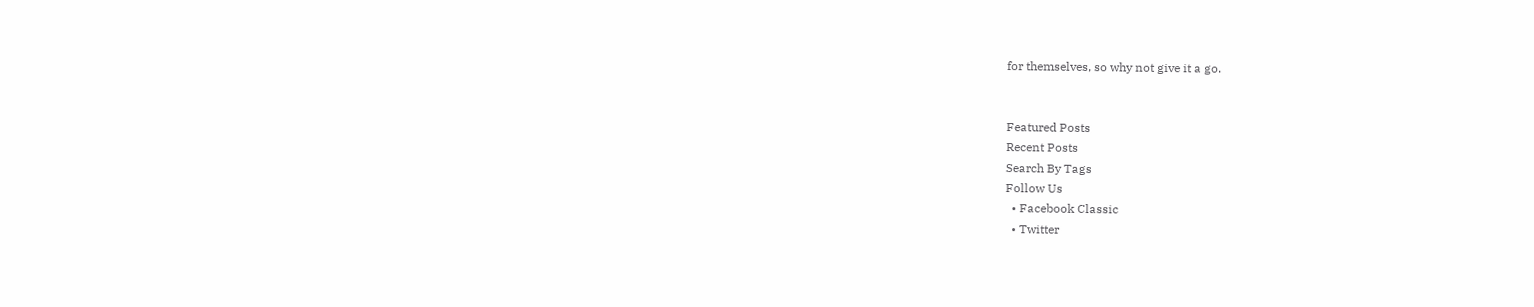for themselves, so why not give it a go.


Featured Posts
Recent Posts
Search By Tags
Follow Us
  • Facebook Classic
  • Twitter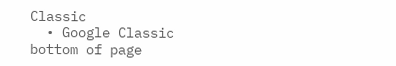Classic
  • Google Classic
bottom of page